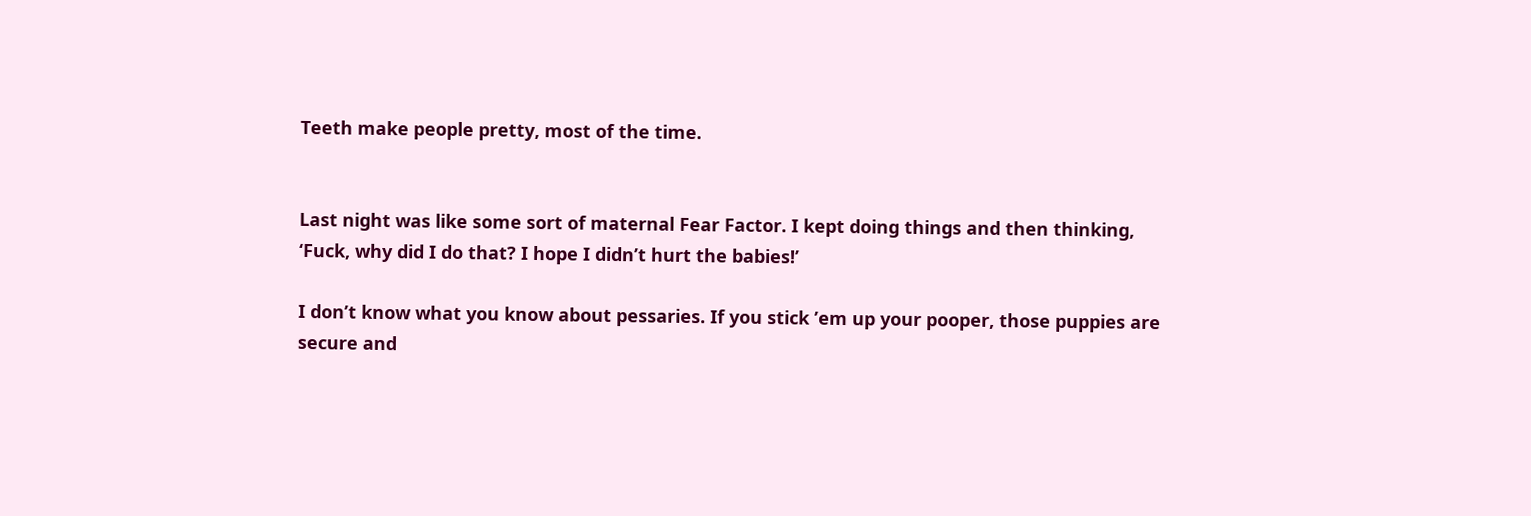Teeth make people pretty, most of the time.


Last night was like some sort of maternal Fear Factor. I kept doing things and then thinking, ‘Fuck, why did I do that? I hope I didn’t hurt the babies!’

I don’t know what you know about pessaries. If you stick ’em up your pooper, those puppies are secure and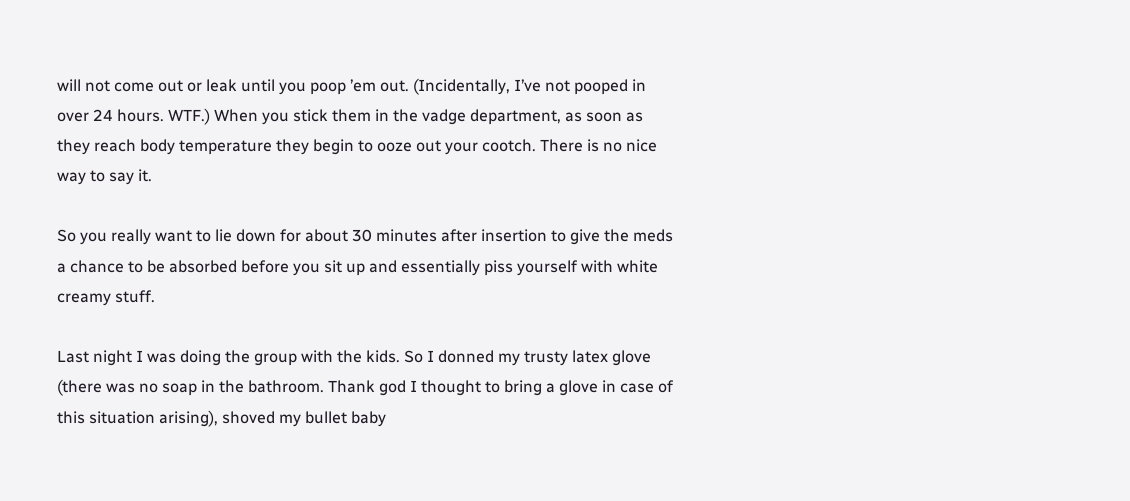will not come out or leak until you poop ’em out. (Incidentally, I’ve not pooped in over 24 hours. WTF.) When you stick them in the vadge department, as soon as they reach body temperature they begin to ooze out your cootch. There is no nice way to say it.

So you really want to lie down for about 30 minutes after insertion to give the meds a chance to be absorbed before you sit up and essentially piss yourself with white creamy stuff.

Last night I was doing the group with the kids. So I donned my trusty latex glove (there was no soap in the bathroom. Thank god I thought to bring a glove in case of this situation arising), shoved my bullet baby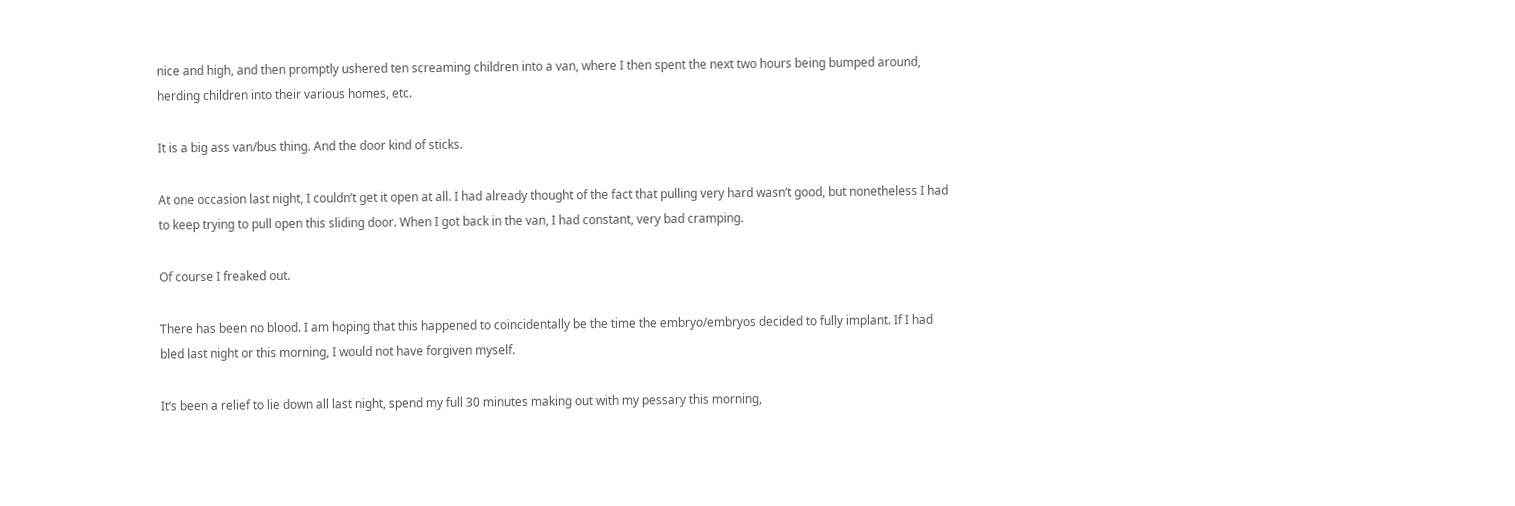nice and high, and then promptly ushered ten screaming children into a van, where I then spent the next two hours being bumped around, herding children into their various homes, etc.

It is a big ass van/bus thing. And the door kind of sticks.

At one occasion last night, I couldn’t get it open at all. I had already thought of the fact that pulling very hard wasn’t good, but nonetheless I had to keep trying to pull open this sliding door. When I got back in the van, I had constant, very bad cramping.

Of course I freaked out.

There has been no blood. I am hoping that this happened to coincidentally be the time the embryo/embryos decided to fully implant. If I had bled last night or this morning, I would not have forgiven myself.

It’s been a relief to lie down all last night, spend my full 30 minutes making out with my pessary this morning,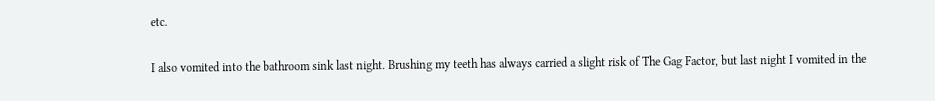etc.

I also vomited into the bathroom sink last night. Brushing my teeth has always carried a slight risk of The Gag Factor, but last night I vomited in the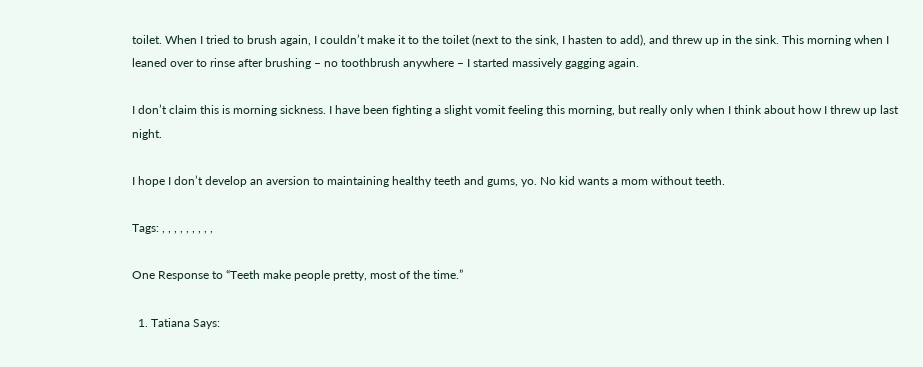toilet. When I tried to brush again, I couldn’t make it to the toilet (next to the sink, I hasten to add), and threw up in the sink. This morning when I leaned over to rinse after brushing – no toothbrush anywhere – I started massively gagging again.

I don’t claim this is morning sickness. I have been fighting a slight vomit feeling this morning, but really only when I think about how I threw up last night.

I hope I don’t develop an aversion to maintaining healthy teeth and gums, yo. No kid wants a mom without teeth.

Tags: , , , , , , , , ,

One Response to “Teeth make people pretty, most of the time.”

  1. Tatiana Says: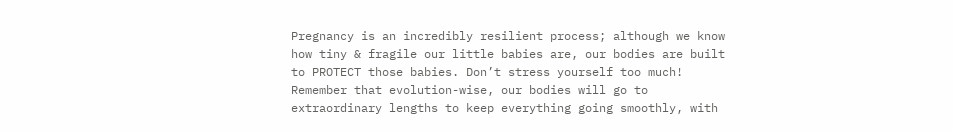Pregnancy is an incredibly resilient process; although we know how tiny & fragile our little babies are, our bodies are built to PROTECT those babies. Don’t stress yourself too much! Remember that evolution-wise, our bodies will go to extraordinary lengths to keep everything going smoothly, with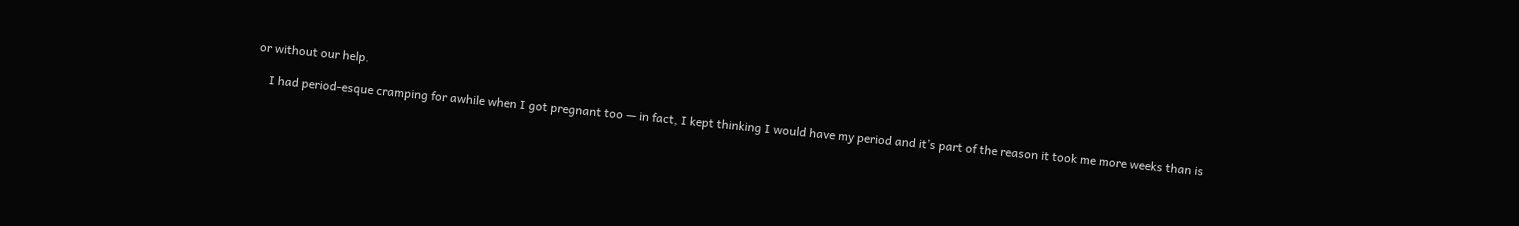or without our help.

    I had period-esque cramping for awhile when I got pregnant too — in fact, I kept thinking I would have my period and it’s part of the reason it took me more weeks than is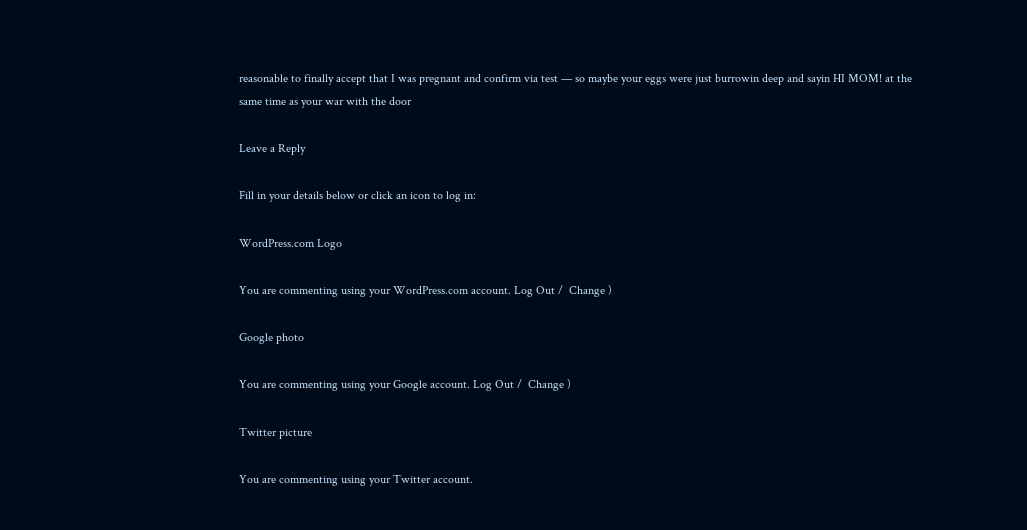reasonable to finally accept that I was pregnant and confirm via test — so maybe your eggs were just burrowin deep and sayin HI MOM! at the same time as your war with the door

Leave a Reply

Fill in your details below or click an icon to log in:

WordPress.com Logo

You are commenting using your WordPress.com account. Log Out /  Change )

Google photo

You are commenting using your Google account. Log Out /  Change )

Twitter picture

You are commenting using your Twitter account.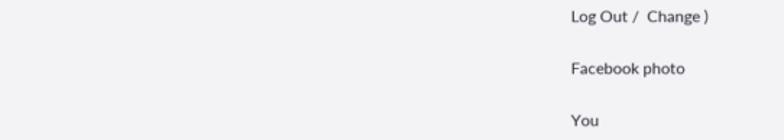Log Out /  Change )

Facebook photo

You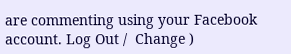are commenting using your Facebook account. Log Out /  Change )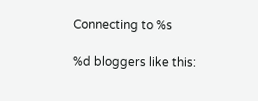Connecting to %s

%d bloggers like this: